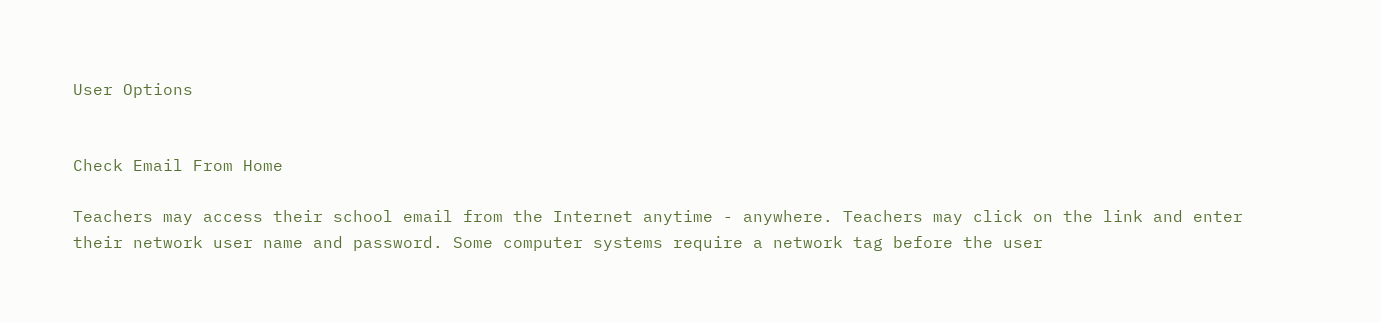User Options


Check Email From Home

Teachers may access their school email from the Internet anytime - anywhere. Teachers may click on the link and enter their network user name and password. Some computer systems require a network tag before the user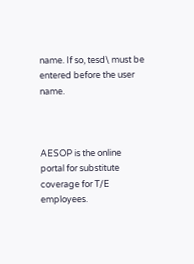name. If so, tesd\ must be entered before the user name.



AESOP is the online portal for substitute coverage for T/E employees.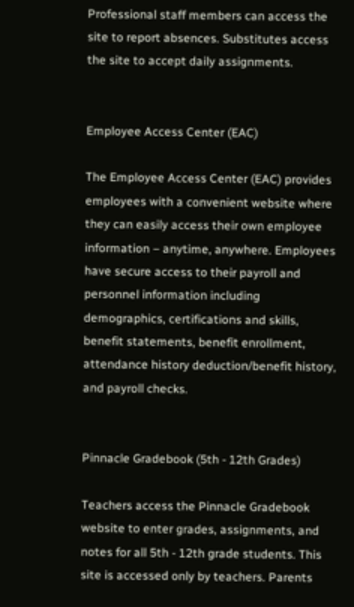Professional staff members can access the site to report absences. Substitutes access the site to accept daily assignments.


Employee Access Center (EAC)

The Employee Access Center (EAC) provides employees with a convenient website where they can easily access their own employee information – anytime, anywhere. Employees have secure access to their payroll and personnel information including demographics, certifications and skills, benefit statements, benefit enrollment, attendance history deduction/benefit history, and payroll checks.


Pinnacle Gradebook (5th - 12th Grades)

Teachers access the Pinnacle Gradebook website to enter grades, assignments, and notes for all 5th - 12th grade students. This site is accessed only by teachers. Parents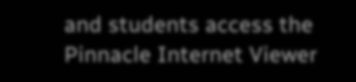and students access the Pinnacle Internet Viewer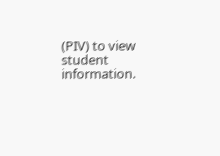(PIV) to view student information.